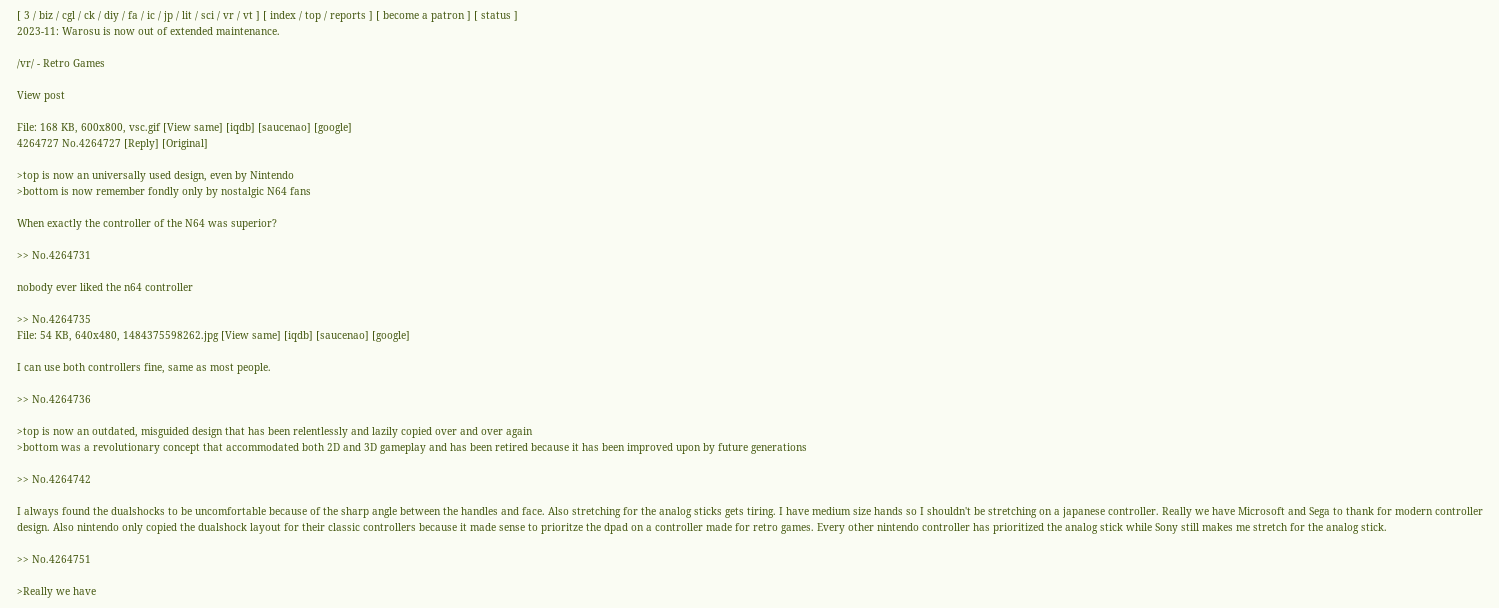[ 3 / biz / cgl / ck / diy / fa / ic / jp / lit / sci / vr / vt ] [ index / top / reports ] [ become a patron ] [ status ]
2023-11: Warosu is now out of extended maintenance.

/vr/ - Retro Games

View post

File: 168 KB, 600x800, vsc.gif [View same] [iqdb] [saucenao] [google]
4264727 No.4264727 [Reply] [Original]

>top is now an universally used design, even by Nintendo
>bottom is now remember fondly only by nostalgic N64 fans

When exactly the controller of the N64 was superior?

>> No.4264731

nobody ever liked the n64 controller

>> No.4264735
File: 54 KB, 640x480, 1484375598262.jpg [View same] [iqdb] [saucenao] [google]

I can use both controllers fine, same as most people.

>> No.4264736

>top is now an outdated, misguided design that has been relentlessly and lazily copied over and over again
>bottom was a revolutionary concept that accommodated both 2D and 3D gameplay and has been retired because it has been improved upon by future generations

>> No.4264742

I always found the dualshocks to be uncomfortable because of the sharp angle between the handles and face. Also stretching for the analog sticks gets tiring. I have medium size hands so I shouldn't be stretching on a japanese controller. Really we have Microsoft and Sega to thank for modern controller design. Also nintendo only copied the dualshock layout for their classic controllers because it made sense to prioritze the dpad on a controller made for retro games. Every other nintendo controller has prioritized the analog stick while Sony still makes me stretch for the analog stick.

>> No.4264751

>Really we have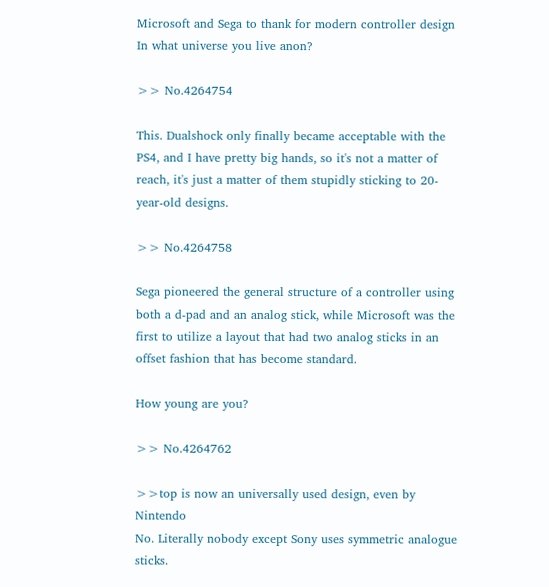Microsoft and Sega to thank for modern controller design
In what universe you live anon?

>> No.4264754

This. Dualshock only finally became acceptable with the PS4, and I have pretty big hands, so it's not a matter of reach, it's just a matter of them stupidly sticking to 20-year-old designs.

>> No.4264758

Sega pioneered the general structure of a controller using both a d-pad and an analog stick, while Microsoft was the first to utilize a layout that had two analog sticks in an offset fashion that has become standard.

How young are you?

>> No.4264762

>>top is now an universally used design, even by Nintendo
No. Literally nobody except Sony uses symmetric analogue sticks.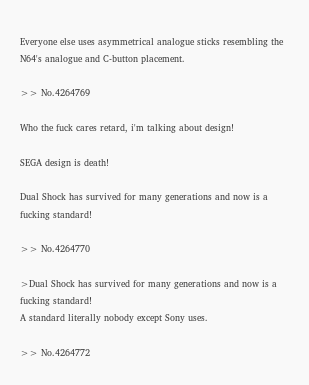Everyone else uses asymmetrical analogue sticks resembling the N64's analogue and C-button placement.

>> No.4264769

Who the fuck cares retard, i'm talking about design!

SEGA design is death!

Dual Shock has survived for many generations and now is a fucking standard!

>> No.4264770

>Dual Shock has survived for many generations and now is a fucking standard!
A standard literally nobody except Sony uses.

>> No.4264772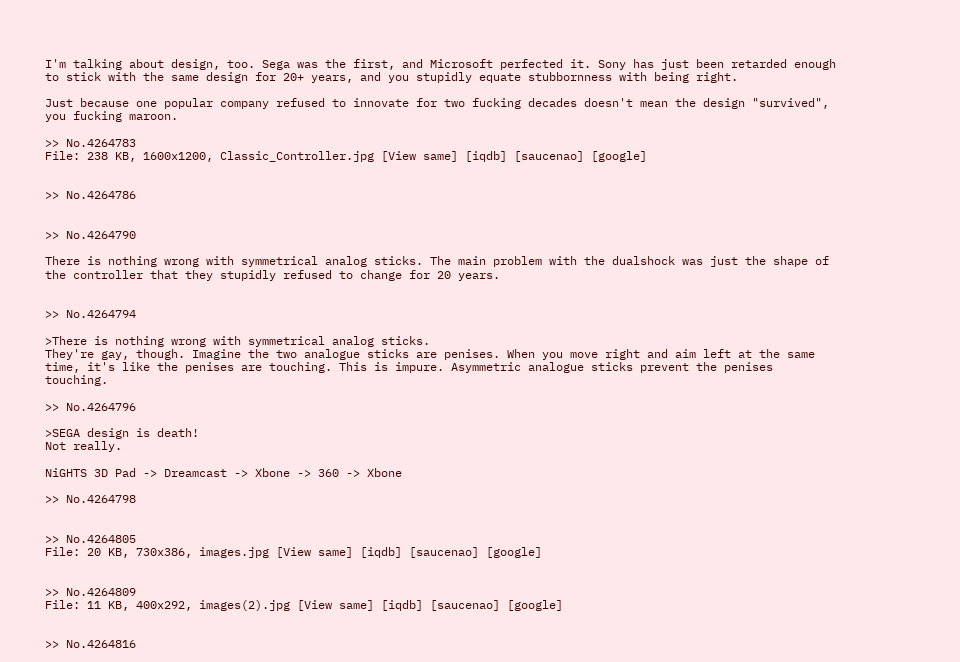I'm talking about design, too. Sega was the first, and Microsoft perfected it. Sony has just been retarded enough to stick with the same design for 20+ years, and you stupidly equate stubbornness with being right.

Just because one popular company refused to innovate for two fucking decades doesn't mean the design "survived", you fucking maroon.

>> No.4264783
File: 238 KB, 1600x1200, Classic_Controller.jpg [View same] [iqdb] [saucenao] [google]


>> No.4264786


>> No.4264790

There is nothing wrong with symmetrical analog sticks. The main problem with the dualshock was just the shape of the controller that they stupidly refused to change for 20 years.


>> No.4264794

>There is nothing wrong with symmetrical analog sticks.
They're gay, though. Imagine the two analogue sticks are penises. When you move right and aim left at the same time, it's like the penises are touching. This is impure. Asymmetric analogue sticks prevent the penises touching.

>> No.4264796

>SEGA design is death!
Not really.

NiGHTS 3D Pad -> Dreamcast -> Xbone -> 360 -> Xbone

>> No.4264798


>> No.4264805
File: 20 KB, 730x386, images.jpg [View same] [iqdb] [saucenao] [google]


>> No.4264809
File: 11 KB, 400x292, images(2).jpg [View same] [iqdb] [saucenao] [google]


>> No.4264816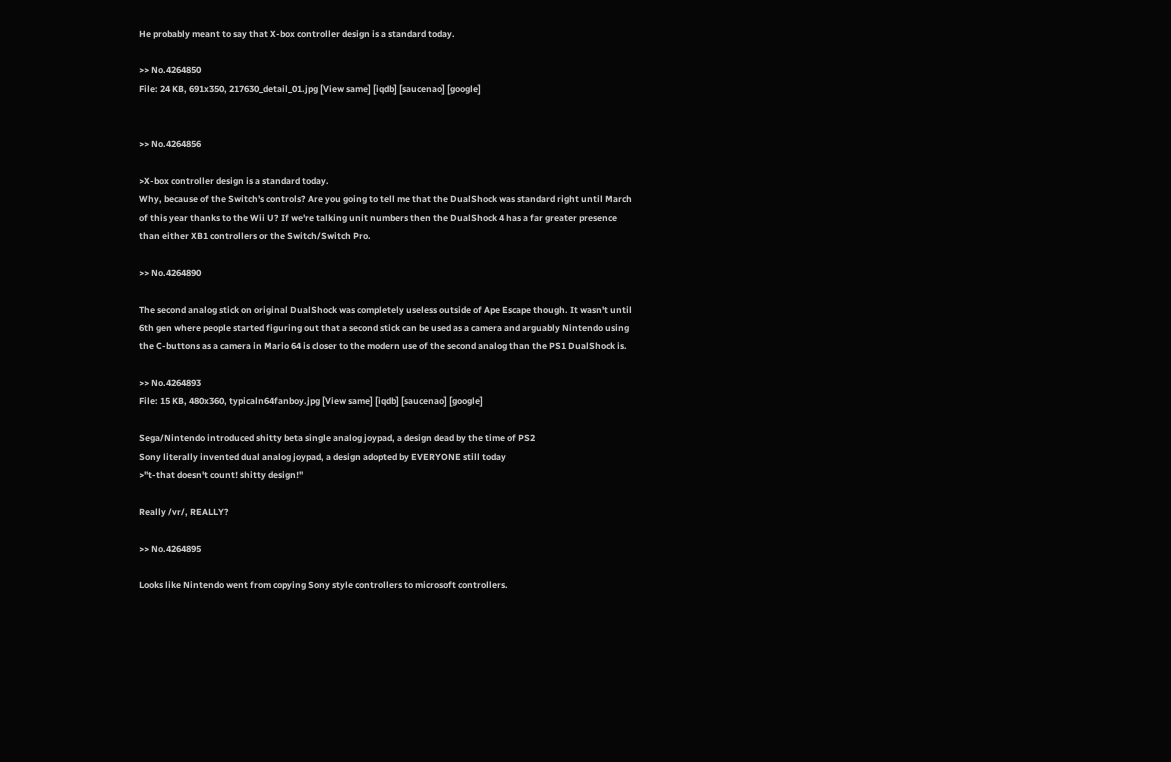He probably meant to say that X-box controller design is a standard today.

>> No.4264850
File: 24 KB, 691x350, 217630_detail_01.jpg [View same] [iqdb] [saucenao] [google]


>> No.4264856

>X-box controller design is a standard today.
Why, because of the Switch's controls? Are you going to tell me that the DualShock was standard right until March of this year thanks to the Wii U? If we're talking unit numbers then the DualShock 4 has a far greater presence than either XB1 controllers or the Switch/Switch Pro.

>> No.4264890

The second analog stick on original DualShock was completely useless outside of Ape Escape though. It wasn't until 6th gen where people started figuring out that a second stick can be used as a camera and arguably Nintendo using the C-buttons as a camera in Mario 64 is closer to the modern use of the second analog than the PS1 DualShock is.

>> No.4264893
File: 15 KB, 480x360, typicaln64fanboy.jpg [View same] [iqdb] [saucenao] [google]

Sega/Nintendo introduced shitty beta single analog joypad, a design dead by the time of PS2
Sony literally invented dual analog joypad, a design adopted by EVERYONE still today
>"t-that doesn't count! shitty design!"

Really /vr/, REALLY?

>> No.4264895

Looks like Nintendo went from copying Sony style controllers to microsoft controllers.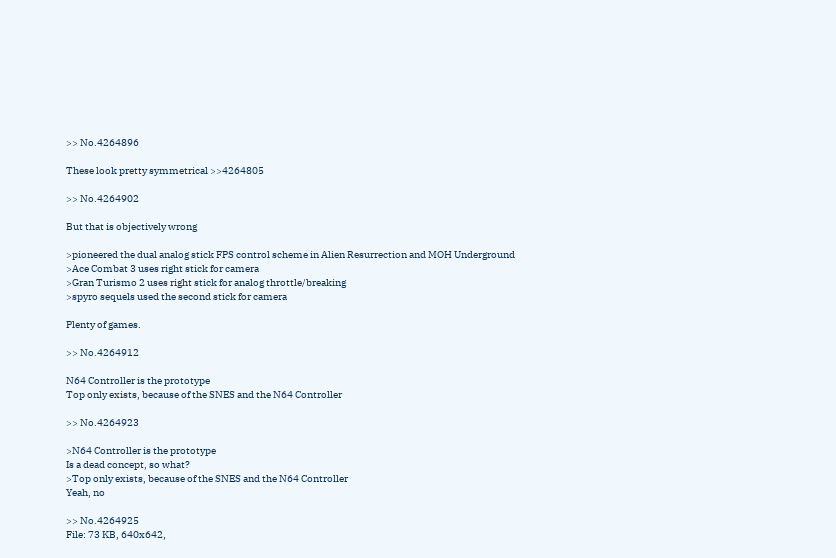>> No.4264896

These look pretty symmetrical >>4264805

>> No.4264902

But that is objectively wrong

>pioneered the dual analog stick FPS control scheme in Alien Resurrection and MOH Underground
>Ace Combat 3 uses right stick for camera
>Gran Turismo 2 uses right stick for analog throttle/breaking
>spyro sequels used the second stick for camera

Plenty of games.

>> No.4264912

N64 Controller is the prototype
Top only exists, because of the SNES and the N64 Controller

>> No.4264923

>N64 Controller is the prototype
Is a dead concept, so what?
>Top only exists, because of the SNES and the N64 Controller
Yeah, no

>> No.4264925
File: 73 KB, 640x642,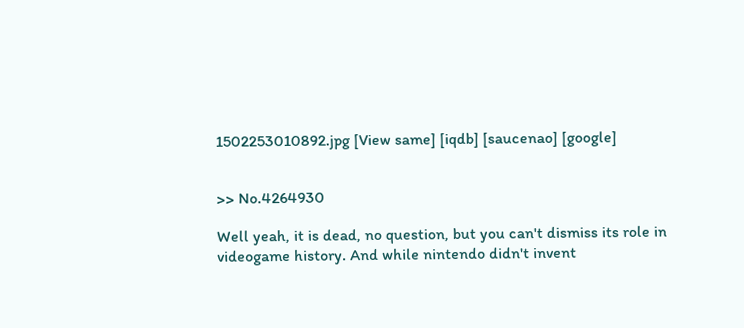1502253010892.jpg [View same] [iqdb] [saucenao] [google]


>> No.4264930

Well yeah, it is dead, no question, but you can't dismiss its role in videogame history. And while nintendo didn't invent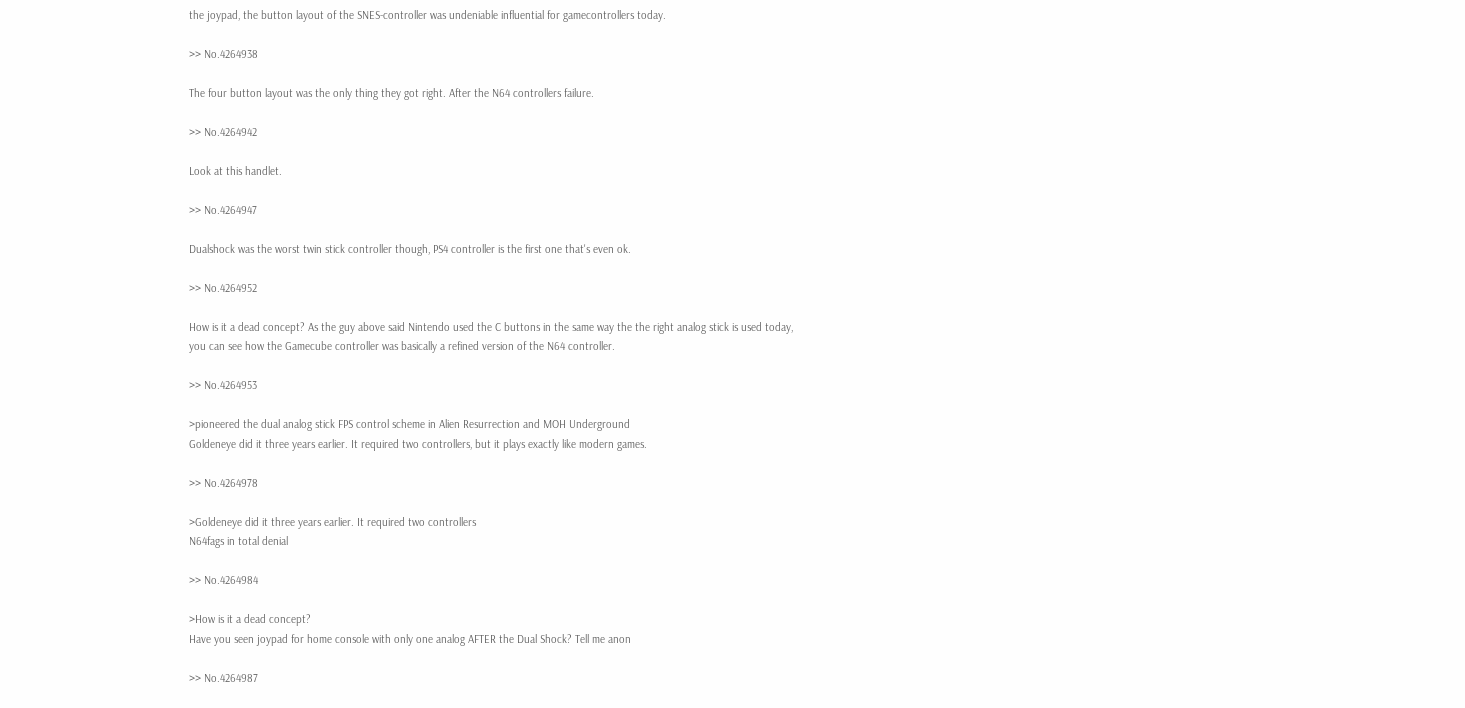the joypad, the button layout of the SNES-controller was undeniable influential for gamecontrollers today.

>> No.4264938

The four button layout was the only thing they got right. After the N64 controllers failure.

>> No.4264942

Look at this handlet.

>> No.4264947

Dualshock was the worst twin stick controller though, PS4 controller is the first one that's even ok.

>> No.4264952

How is it a dead concept? As the guy above said Nintendo used the C buttons in the same way the the right analog stick is used today, you can see how the Gamecube controller was basically a refined version of the N64 controller.

>> No.4264953

>pioneered the dual analog stick FPS control scheme in Alien Resurrection and MOH Underground
Goldeneye did it three years earlier. It required two controllers, but it plays exactly like modern games.

>> No.4264978

>Goldeneye did it three years earlier. It required two controllers
N64fags in total denial

>> No.4264984

>How is it a dead concept?
Have you seen joypad for home console with only one analog AFTER the Dual Shock? Tell me anon

>> No.4264987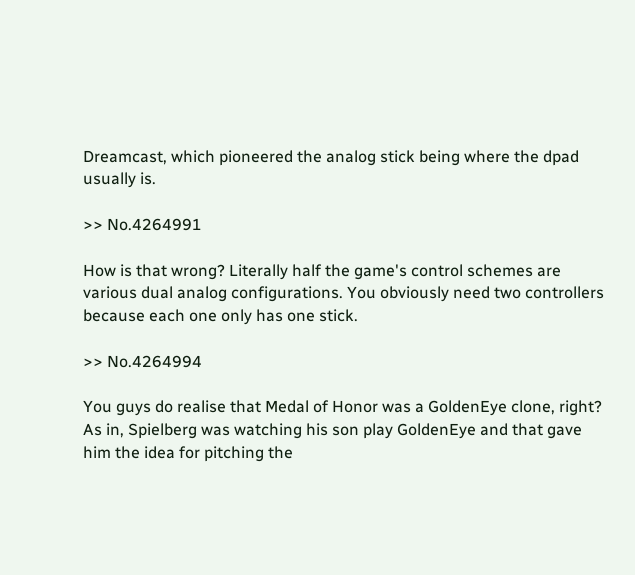Dreamcast, which pioneered the analog stick being where the dpad usually is.

>> No.4264991

How is that wrong? Literally half the game's control schemes are various dual analog configurations. You obviously need two controllers because each one only has one stick.

>> No.4264994

You guys do realise that Medal of Honor was a GoldenEye clone, right? As in, Spielberg was watching his son play GoldenEye and that gave him the idea for pitching the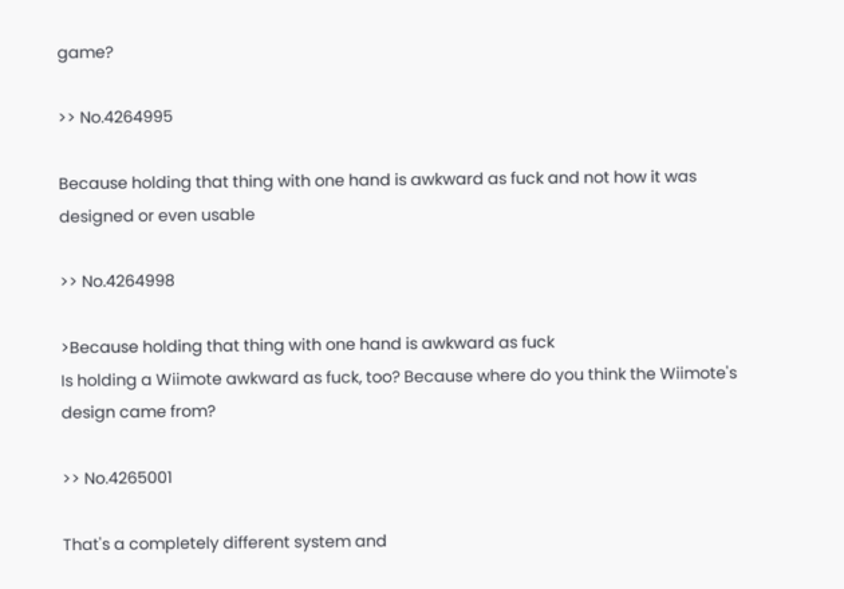game?

>> No.4264995

Because holding that thing with one hand is awkward as fuck and not how it was designed or even usable

>> No.4264998

>Because holding that thing with one hand is awkward as fuck
Is holding a Wiimote awkward as fuck, too? Because where do you think the Wiimote's design came from?

>> No.4265001

That's a completely different system and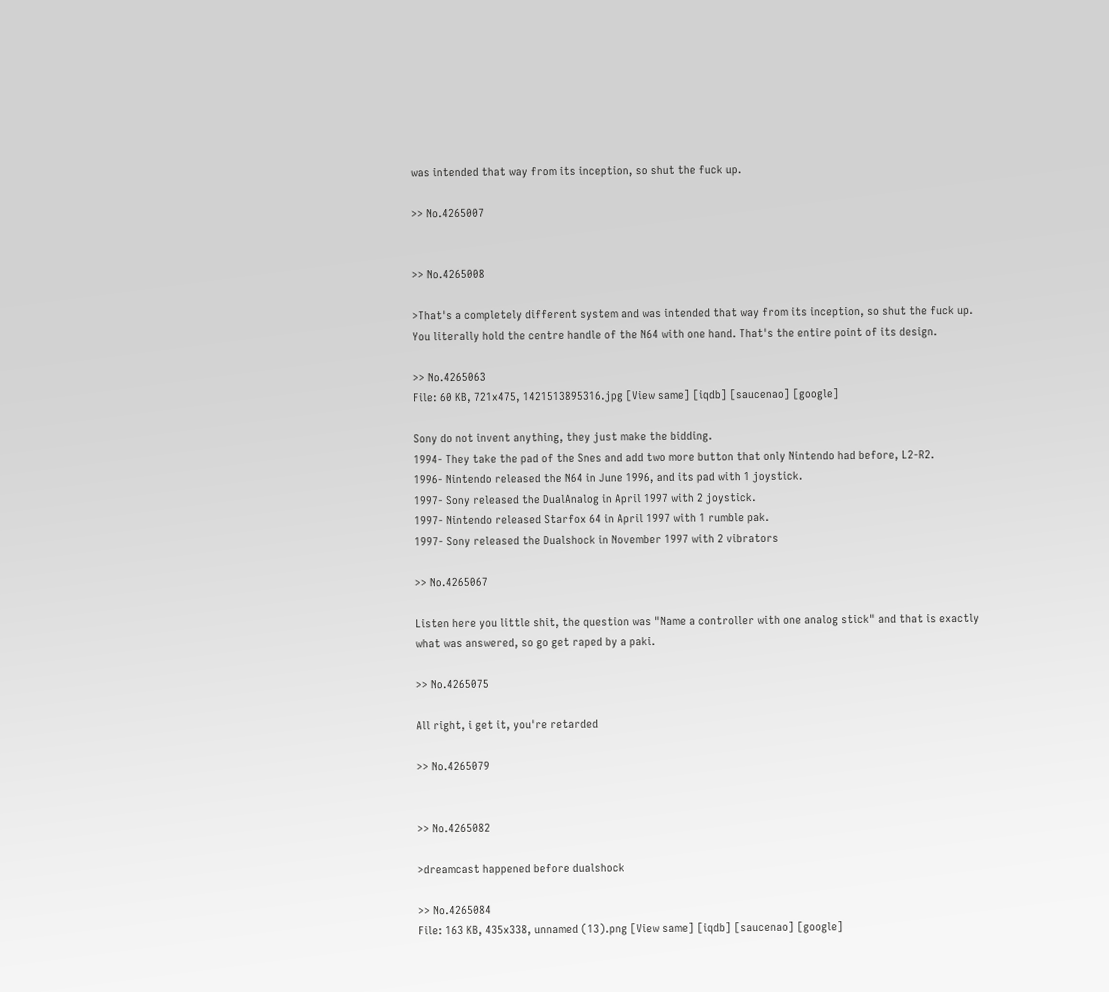was intended that way from its inception, so shut the fuck up.

>> No.4265007


>> No.4265008

>That's a completely different system and was intended that way from its inception, so shut the fuck up.
You literally hold the centre handle of the N64 with one hand. That's the entire point of its design.

>> No.4265063
File: 60 KB, 721x475, 1421513895316.jpg [View same] [iqdb] [saucenao] [google]

Sony do not invent anything, they just make the bidding.
1994- They take the pad of the Snes and add two more button that only Nintendo had before, L2-R2.
1996- Nintendo released the N64 in June 1996, and its pad with 1 joystick.
1997- Sony released the DualAnalog in April 1997 with 2 joystick.
1997- Nintendo released Starfox 64 in April 1997 with 1 rumble pak.
1997- Sony released the Dualshock in November 1997 with 2 vibrators

>> No.4265067

Listen here you little shit, the question was "Name a controller with one analog stick" and that is exactly what was answered, so go get raped by a paki.

>> No.4265075

All right, i get it, you're retarded

>> No.4265079


>> No.4265082

>dreamcast happened before dualshock

>> No.4265084
File: 163 KB, 435x338, unnamed (13).png [View same] [iqdb] [saucenao] [google]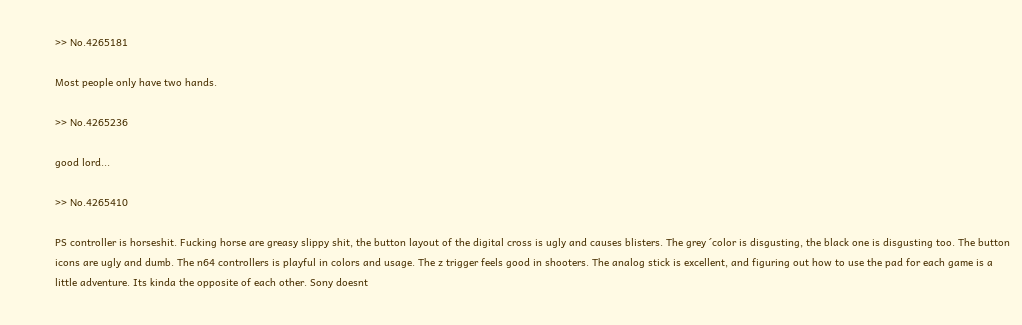>> No.4265181

Most people only have two hands.

>> No.4265236

good lord...

>> No.4265410

PS controller is horseshit. Fucking horse are greasy slippy shit, the button layout of the digital cross is ugly and causes blisters. The grey ´color is disgusting, the black one is disgusting too. The button icons are ugly and dumb. The n64 controllers is playful in colors and usage. The z trigger feels good in shooters. The analog stick is excellent, and figuring out how to use the pad for each game is a little adventure. Its kinda the opposite of each other. Sony doesnt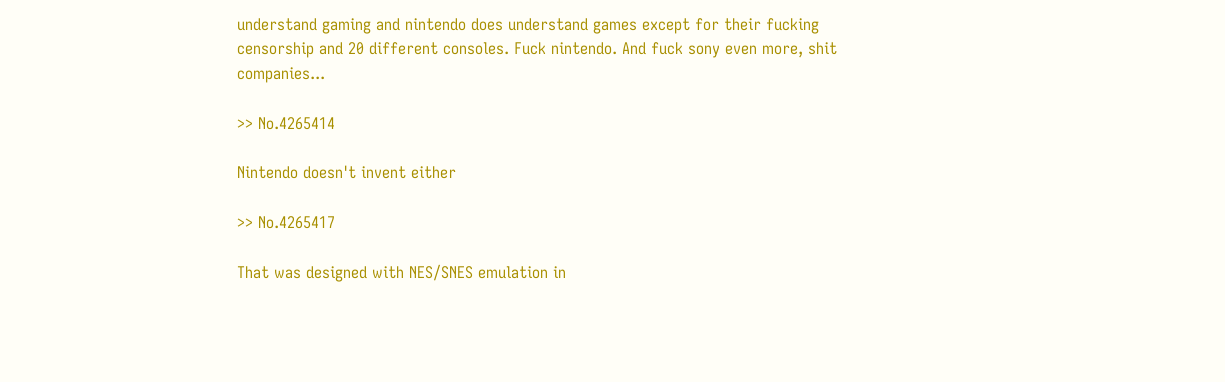understand gaming and nintendo does understand games except for their fucking censorship and 20 different consoles. Fuck nintendo. And fuck sony even more, shit companies...

>> No.4265414

Nintendo doesn't invent either

>> No.4265417

That was designed with NES/SNES emulation in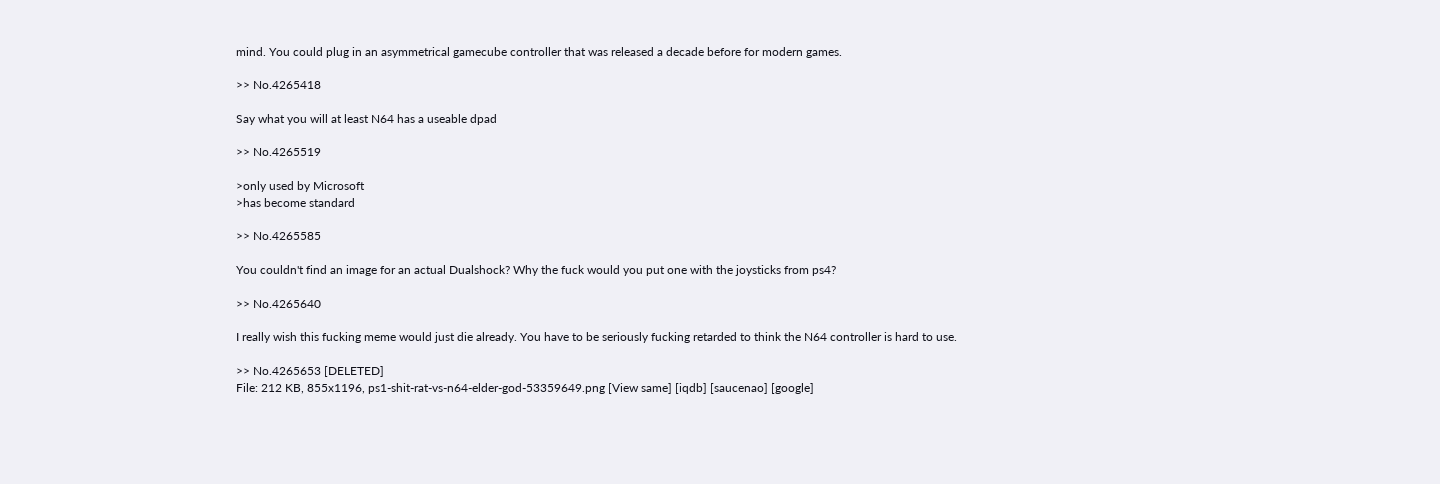mind. You could plug in an asymmetrical gamecube controller that was released a decade before for modern games.

>> No.4265418

Say what you will at least N64 has a useable dpad

>> No.4265519

>only used by Microsoft
>has become standard

>> No.4265585

You couldn't find an image for an actual Dualshock? Why the fuck would you put one with the joysticks from ps4?

>> No.4265640

I really wish this fucking meme would just die already. You have to be seriously fucking retarded to think the N64 controller is hard to use.

>> No.4265653 [DELETED]
File: 212 KB, 855x1196, ps1-shit-rat-vs-n64-elder-god-53359649.png [View same] [iqdb] [saucenao] [google]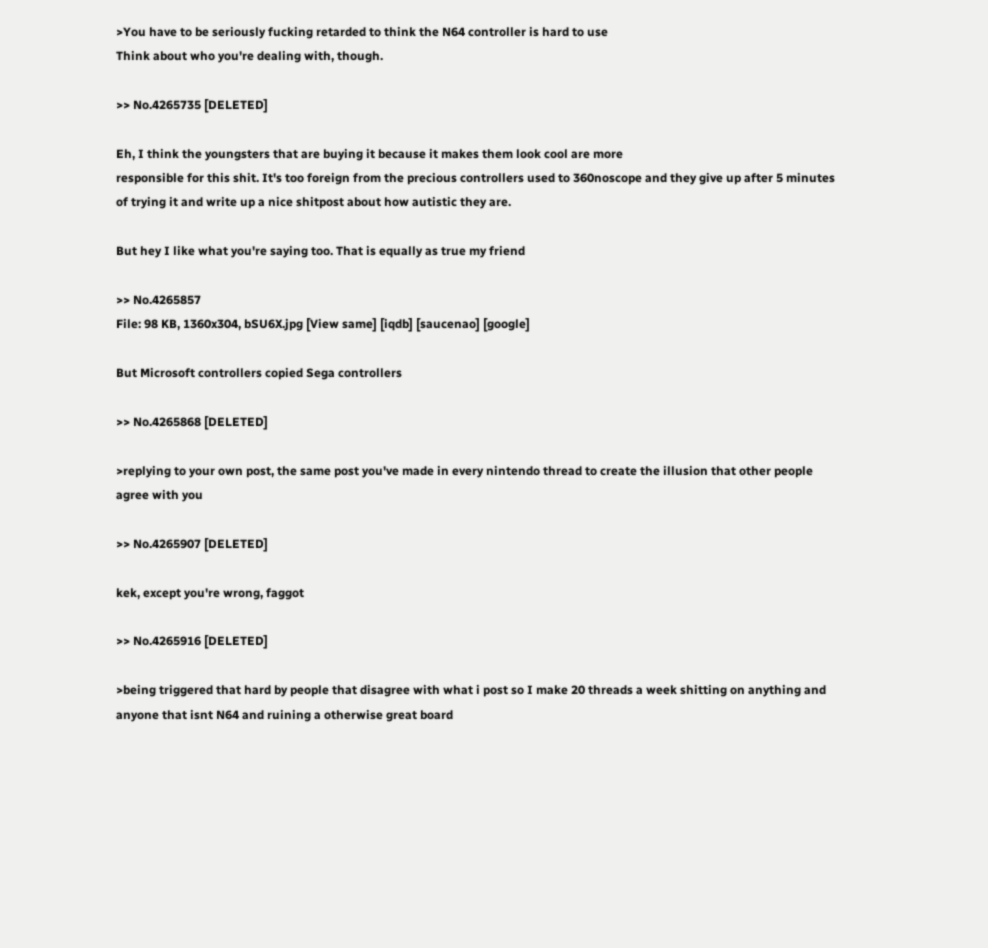>You have to be seriously fucking retarded to think the N64 controller is hard to use
Think about who you're dealing with, though.

>> No.4265735 [DELETED]

Eh, I think the youngsters that are buying it because it makes them look cool are more
responsible for this shit. It's too foreign from the precious controllers used to 360noscope and they give up after 5 minutes of trying it and write up a nice shitpost about how autistic they are.

But hey I like what you're saying too. That is equally as true my friend

>> No.4265857
File: 98 KB, 1360x304, bSU6X.jpg [View same] [iqdb] [saucenao] [google]

But Microsoft controllers copied Sega controllers

>> No.4265868 [DELETED]

>replying to your own post, the same post you've made in every nintendo thread to create the illusion that other people agree with you

>> No.4265907 [DELETED]

kek, except you're wrong, faggot

>> No.4265916 [DELETED]

>being triggered that hard by people that disagree with what i post so I make 20 threads a week shitting on anything and anyone that isnt N64 and ruining a otherwise great board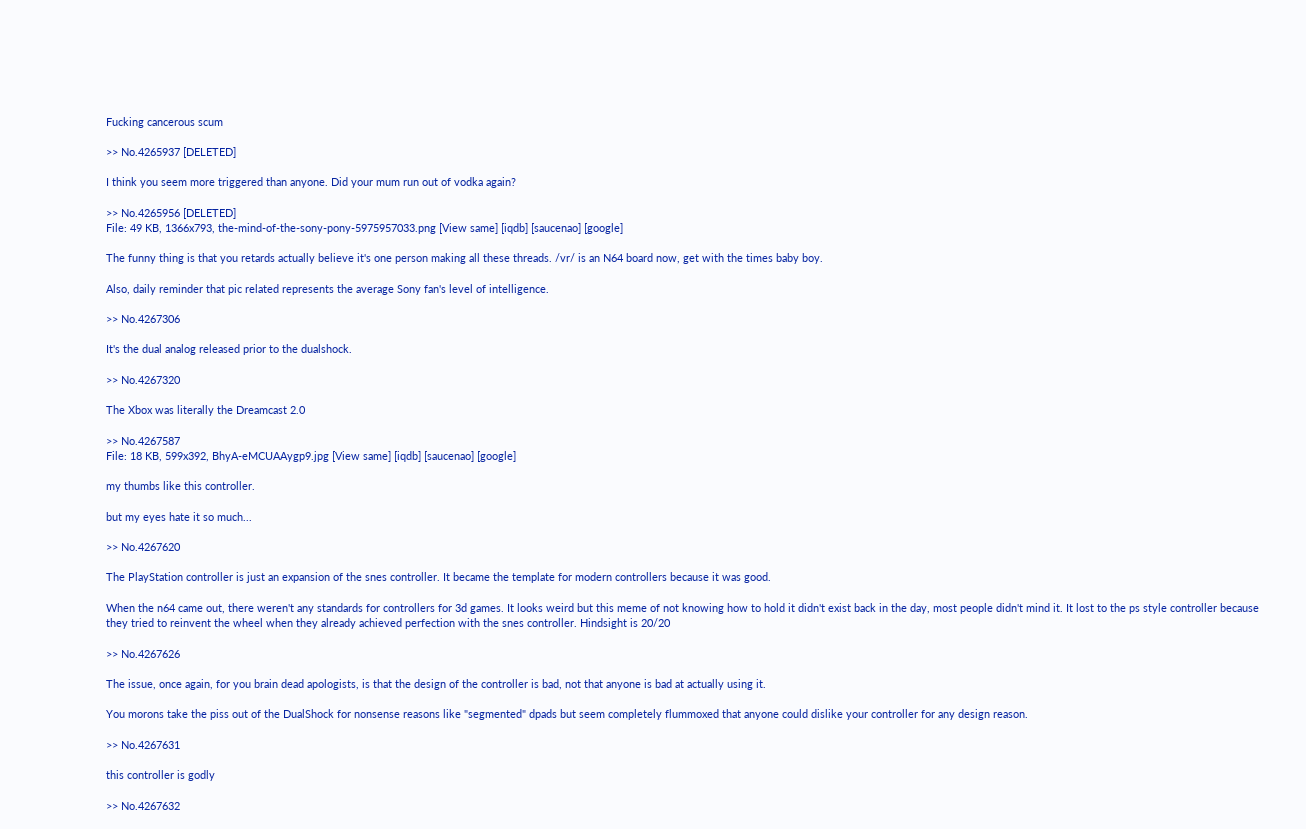Fucking cancerous scum

>> No.4265937 [DELETED]

I think you seem more triggered than anyone. Did your mum run out of vodka again?

>> No.4265956 [DELETED]
File: 49 KB, 1366x793, the-mind-of-the-sony-pony-5975957033.png [View same] [iqdb] [saucenao] [google]

The funny thing is that you retards actually believe it's one person making all these threads. /vr/ is an N64 board now, get with the times baby boy.

Also, daily reminder that pic related represents the average Sony fan's level of intelligence.

>> No.4267306

It's the dual analog released prior to the dualshock.

>> No.4267320

The Xbox was literally the Dreamcast 2.0

>> No.4267587
File: 18 KB, 599x392, BhyA-eMCUAAygp9.jpg [View same] [iqdb] [saucenao] [google]

my thumbs like this controller.

but my eyes hate it so much...

>> No.4267620

The PlayStation controller is just an expansion of the snes controller. It became the template for modern controllers because it was good.

When the n64 came out, there weren't any standards for controllers for 3d games. It looks weird but this meme of not knowing how to hold it didn't exist back in the day, most people didn't mind it. It lost to the ps style controller because they tried to reinvent the wheel when they already achieved perfection with the snes controller. Hindsight is 20/20

>> No.4267626

The issue, once again, for you brain dead apologists, is that the design of the controller is bad, not that anyone is bad at actually using it.

You morons take the piss out of the DualShock for nonsense reasons like "segmented" dpads but seem completely flummoxed that anyone could dislike your controller for any design reason.

>> No.4267631

this controller is godly

>> No.4267632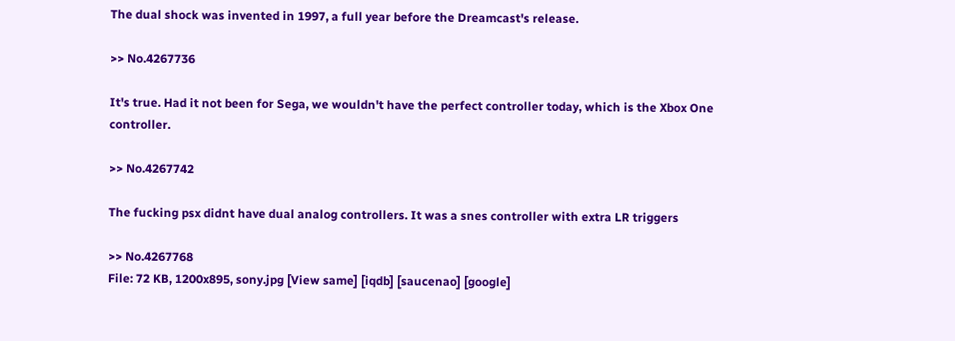The dual shock was invented in 1997, a full year before the Dreamcast's release.

>> No.4267736

It's true. Had it not been for Sega, we wouldn't have the perfect controller today, which is the Xbox One controller.

>> No.4267742

The fucking psx didnt have dual analog controllers. It was a snes controller with extra LR triggers

>> No.4267768
File: 72 KB, 1200x895, sony.jpg [View same] [iqdb] [saucenao] [google]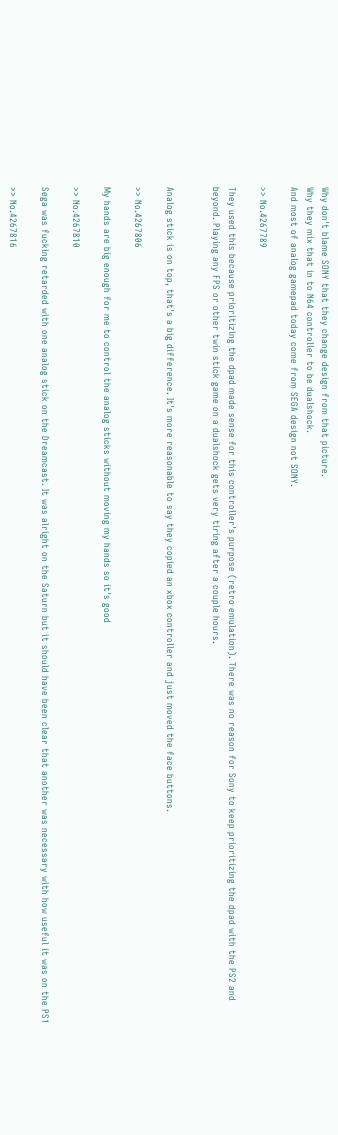Why don't blame SONY that they change design from that picture.
Why they mix that in to N64 controller to be dualshock.
And most of analog gamepad today come from SEGA design not SONY.

>> No.4267789

They used this because prioritizing the dpad made sense for this controller's purpose (retro emulation). There was no reason for Sony to keep prioritizing the dpad with the PS2 and beyond. Playing any FPS or other twin stick game on a dualshock gets very tiring after a couple hours.


Analog stick is on top, that's a big difference. It's more reasonable to say they copied an xbox controller and just moved the face buttons.

>> No.4267806

My hands are big enough for me to control the analog sticks without moving my hands so it's good

>> No.4267810

Sega was fucking retarded with one analog stick on the Dreamcast. It was alright on the Saturn but it should have been clear that another was necessary with how useful it was on the PS1

>> No.4267816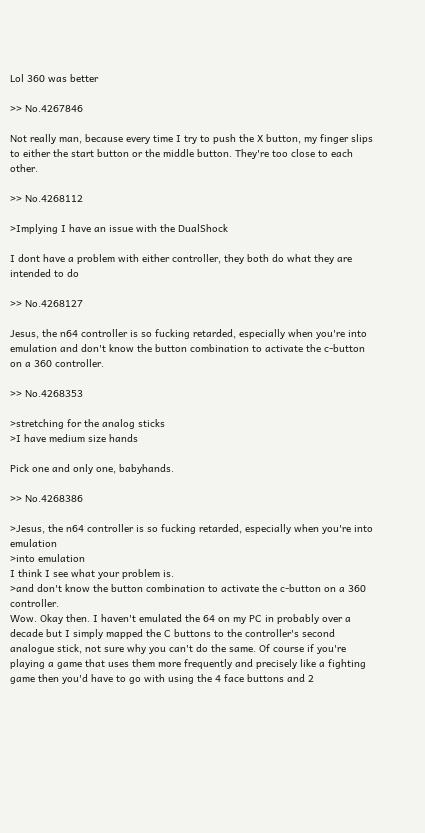Lol 360 was better

>> No.4267846

Not really man, because every time I try to push the X button, my finger slips to either the start button or the middle button. They're too close to each other.

>> No.4268112

>Implying I have an issue with the DualShock

I dont have a problem with either controller, they both do what they are intended to do

>> No.4268127

Jesus, the n64 controller is so fucking retarded, especially when you're into emulation and don't know the button combination to activate the c-button on a 360 controller.

>> No.4268353

>stretching for the analog sticks
>I have medium size hands

Pick one and only one, babyhands.

>> No.4268386

>Jesus, the n64 controller is so fucking retarded, especially when you're into emulation
>into emulation
I think I see what your problem is.
>and don't know the button combination to activate the c-button on a 360 controller.
Wow. Okay then. I haven't emulated the 64 on my PC in probably over a decade but I simply mapped the C buttons to the controller's second analogue stick, not sure why you can't do the same. Of course if you're playing a game that uses them more frequently and precisely like a fighting game then you'd have to go with using the 4 face buttons and 2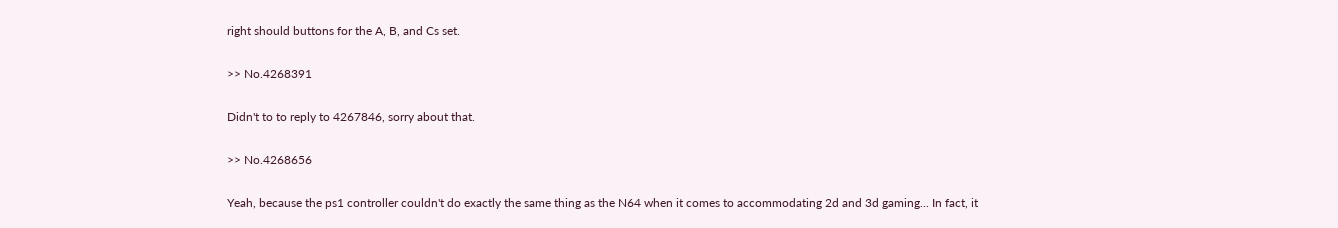right should buttons for the A, B, and Cs set.

>> No.4268391

Didn't to to reply to 4267846, sorry about that.

>> No.4268656

Yeah, because the ps1 controller couldn't do exactly the same thing as the N64 when it comes to accommodating 2d and 3d gaming... In fact, it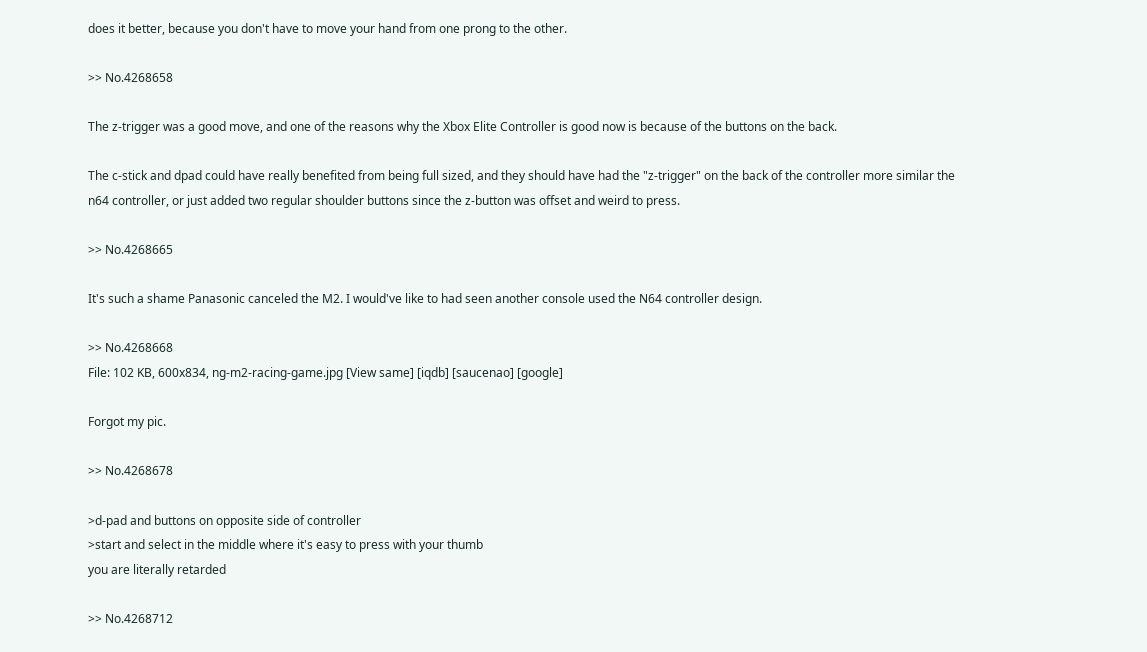does it better, because you don't have to move your hand from one prong to the other.

>> No.4268658

The z-trigger was a good move, and one of the reasons why the Xbox Elite Controller is good now is because of the buttons on the back.

The c-stick and dpad could have really benefited from being full sized, and they should have had the "z-trigger" on the back of the controller more similar the n64 controller, or just added two regular shoulder buttons since the z-button was offset and weird to press.

>> No.4268665

It's such a shame Panasonic canceled the M2. I would've like to had seen another console used the N64 controller design.

>> No.4268668
File: 102 KB, 600x834, ng-m2-racing-game.jpg [View same] [iqdb] [saucenao] [google]

Forgot my pic.

>> No.4268678

>d-pad and buttons on opposite side of controller
>start and select in the middle where it's easy to press with your thumb
you are literally retarded

>> No.4268712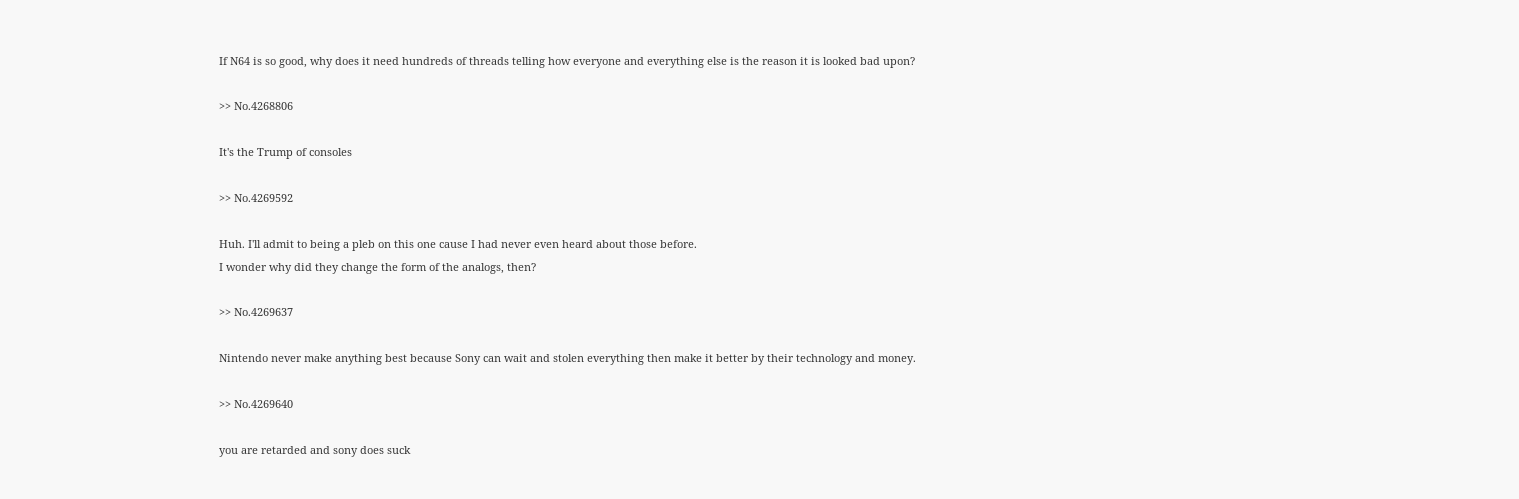If N64 is so good, why does it need hundreds of threads telling how everyone and everything else is the reason it is looked bad upon?

>> No.4268806

It's the Trump of consoles

>> No.4269592

Huh. I'll admit to being a pleb on this one cause I had never even heard about those before.
I wonder why did they change the form of the analogs, then?

>> No.4269637

Nintendo never make anything best because Sony can wait and stolen everything then make it better by their technology and money.

>> No.4269640

you are retarded and sony does suck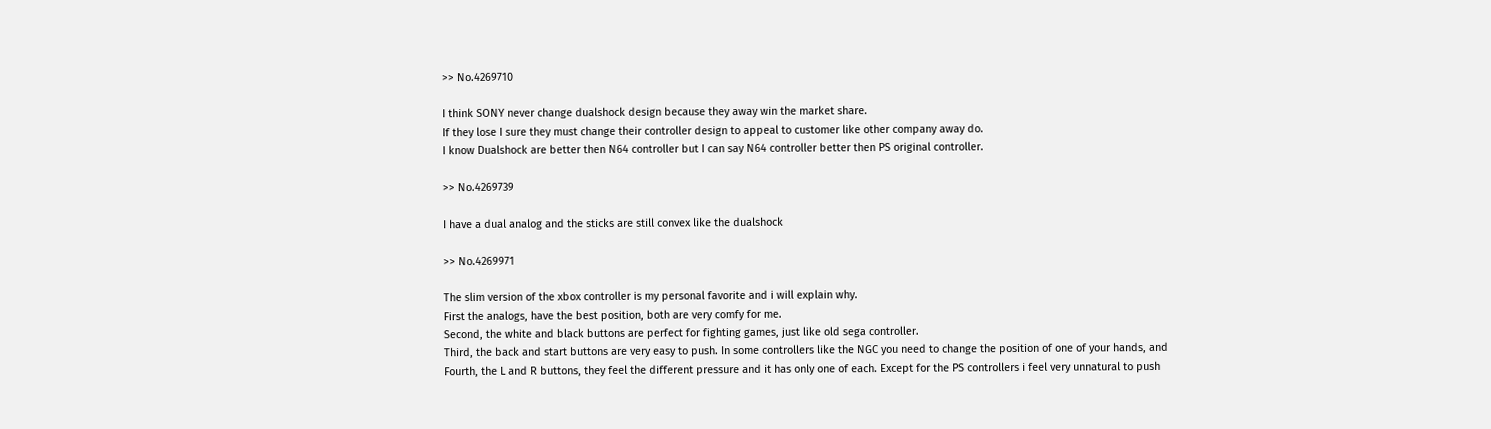>> No.4269710

I think SONY never change dualshock design because they away win the market share.
If they lose I sure they must change their controller design to appeal to customer like other company away do.
I know Dualshock are better then N64 controller but I can say N64 controller better then PS original controller.

>> No.4269739

I have a dual analog and the sticks are still convex like the dualshock

>> No.4269971

The slim version of the xbox controller is my personal favorite and i will explain why.
First the analogs, have the best position, both are very comfy for me.
Second, the white and black buttons are perfect for fighting games, just like old sega controller.
Third, the back and start buttons are very easy to push. In some controllers like the NGC you need to change the position of one of your hands, and
Fourth, the L and R buttons, they feel the different pressure and it has only one of each. Except for the PS controllers i feel very unnatural to push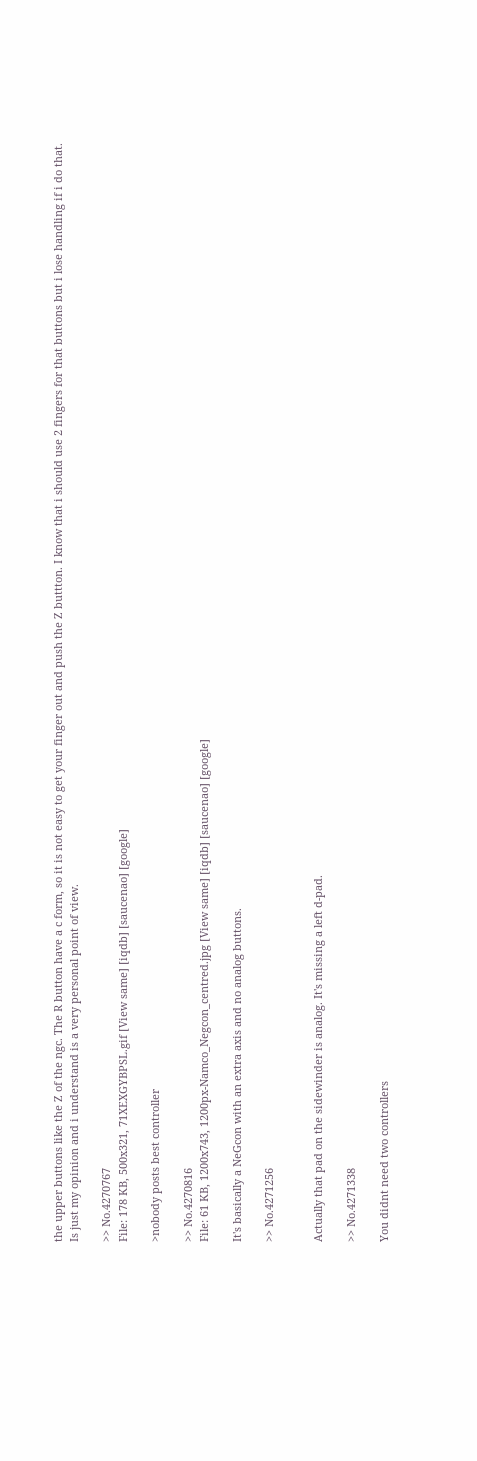the upper buttons like the Z of the ngc. The R button have a c form, so it is not easy to get your finger out and push the Z buttton. I know that i should use 2 fingers for that buttons but i lose handling if i do that.
Is just my opinion and i understand is a very personal point of view.

>> No.4270767
File: 178 KB, 500x321, 71XEXGYBPSL.gif [View same] [iqdb] [saucenao] [google]

>nobody posts best controller

>> No.4270816
File: 61 KB, 1200x743, 1200px-Namco_Negcon_centred.jpg [View same] [iqdb] [saucenao] [google]

It's basically a NeGcon with an extra axis and no analog buttons.

>> No.4271256


Actually that pad on the sidewinder is analog. It's missing a left d-pad.

>> No.4271338

You didnt need two controllers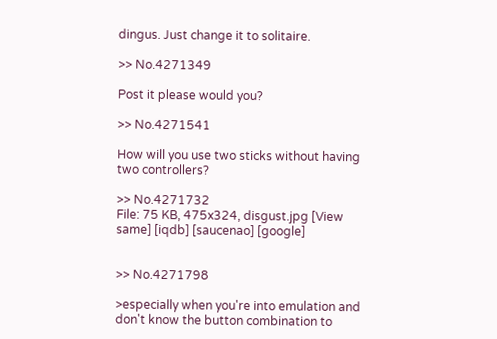dingus. Just change it to solitaire.

>> No.4271349

Post it please would you?

>> No.4271541

How will you use two sticks without having two controllers?

>> No.4271732
File: 75 KB, 475x324, disgust.jpg [View same] [iqdb] [saucenao] [google]


>> No.4271798

>especially when you're into emulation and don't know the button combination to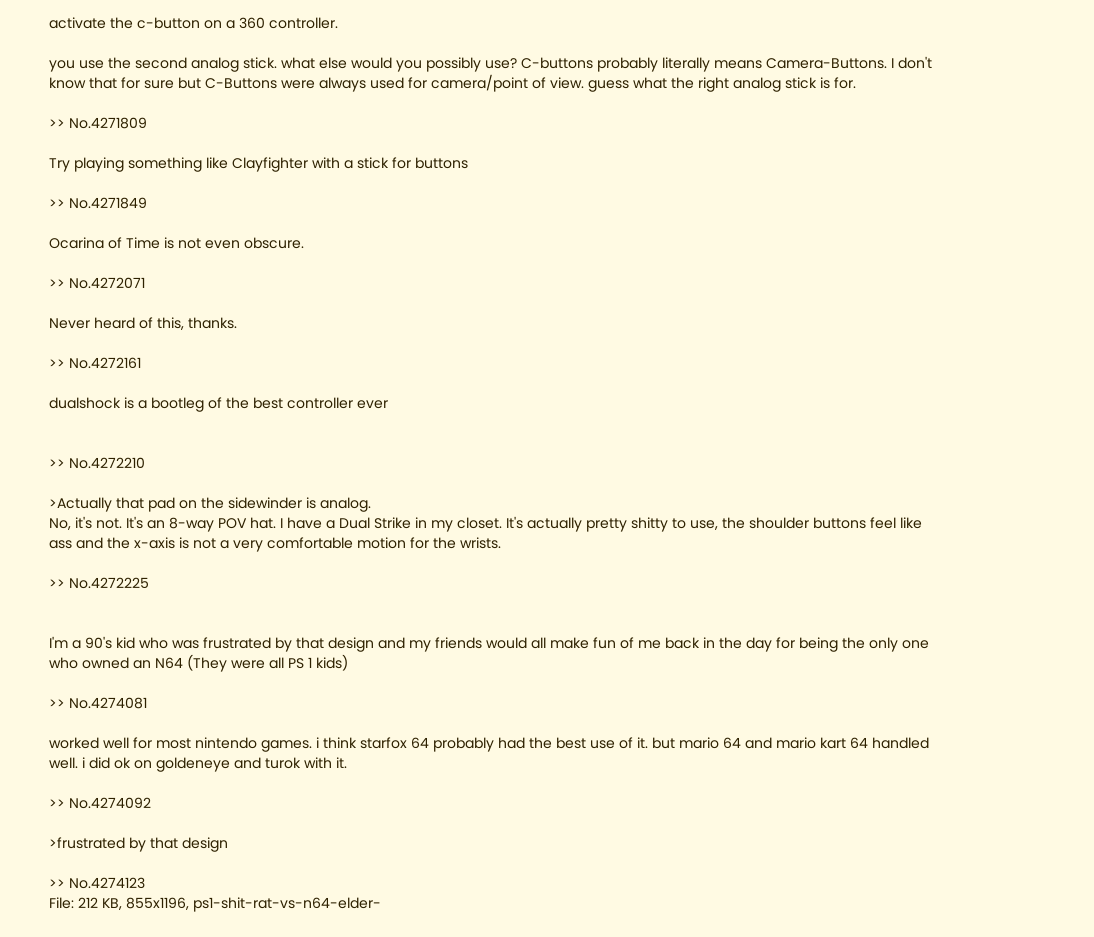activate the c-button on a 360 controller.

you use the second analog stick. what else would you possibly use? C-buttons probably literally means Camera-Buttons. I don't know that for sure but C-Buttons were always used for camera/point of view. guess what the right analog stick is for.

>> No.4271809

Try playing something like Clayfighter with a stick for buttons

>> No.4271849

Ocarina of Time is not even obscure.

>> No.4272071

Never heard of this, thanks.

>> No.4272161

dualshock is a bootleg of the best controller ever


>> No.4272210

>Actually that pad on the sidewinder is analog.
No, it's not. It's an 8-way POV hat. I have a Dual Strike in my closet. It's actually pretty shitty to use, the shoulder buttons feel like ass and the x-axis is not a very comfortable motion for the wrists.

>> No.4272225


I'm a 90's kid who was frustrated by that design and my friends would all make fun of me back in the day for being the only one who owned an N64 (They were all PS 1 kids)

>> No.4274081

worked well for most nintendo games. i think starfox 64 probably had the best use of it. but mario 64 and mario kart 64 handled well. i did ok on goldeneye and turok with it.

>> No.4274092

>frustrated by that design

>> No.4274123
File: 212 KB, 855x1196, ps1-shit-rat-vs-n64-elder-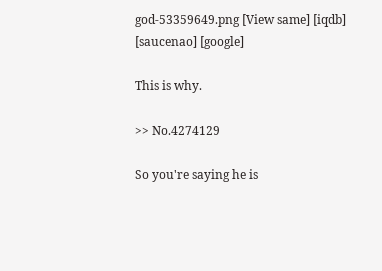god-53359649.png [View same] [iqdb] [saucenao] [google]

This is why.

>> No.4274129

So you're saying he is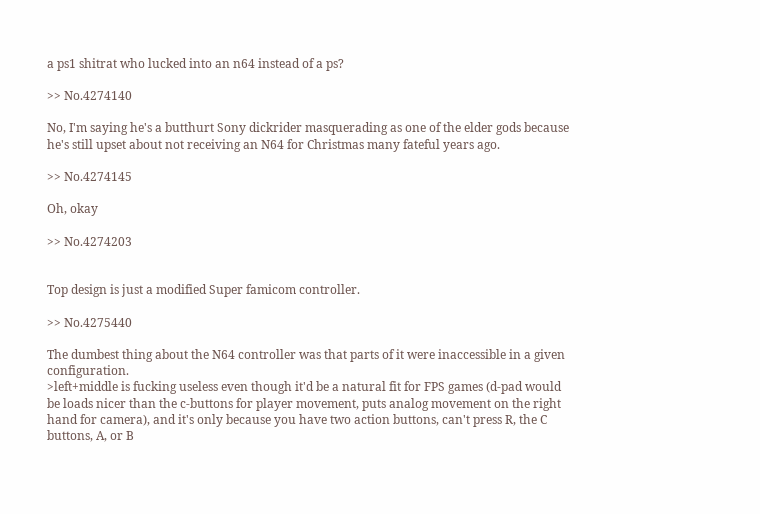a ps1 shitrat who lucked into an n64 instead of a ps?

>> No.4274140

No, I'm saying he's a butthurt Sony dickrider masquerading as one of the elder gods because he's still upset about not receiving an N64 for Christmas many fateful years ago.

>> No.4274145

Oh, okay

>> No.4274203


Top design is just a modified Super famicom controller.

>> No.4275440

The dumbest thing about the N64 controller was that parts of it were inaccessible in a given configuration.
>left+middle is fucking useless even though it'd be a natural fit for FPS games (d-pad would be loads nicer than the c-buttons for player movement, puts analog movement on the right hand for camera), and it's only because you have two action buttons, can't press R, the C buttons, A, or B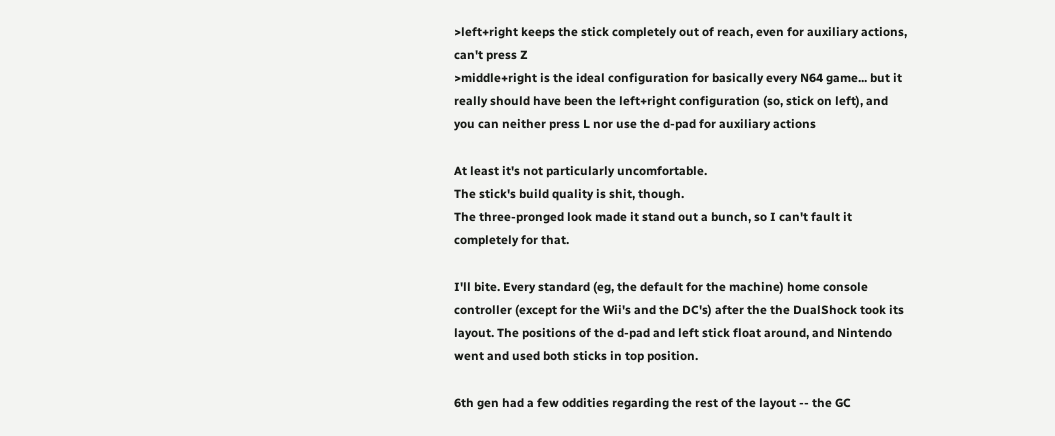>left+right keeps the stick completely out of reach, even for auxiliary actions, can't press Z
>middle+right is the ideal configuration for basically every N64 game... but it really should have been the left+right configuration (so, stick on left), and you can neither press L nor use the d-pad for auxiliary actions

At least it's not particularly uncomfortable.
The stick's build quality is shit, though.
The three-pronged look made it stand out a bunch, so I can't fault it completely for that.

I'll bite. Every standard (eg, the default for the machine) home console controller (except for the Wii's and the DC's) after the the DualShock took its layout. The positions of the d-pad and left stick float around, and Nintendo went and used both sticks in top position.

6th gen had a few oddities regarding the rest of the layout -- the GC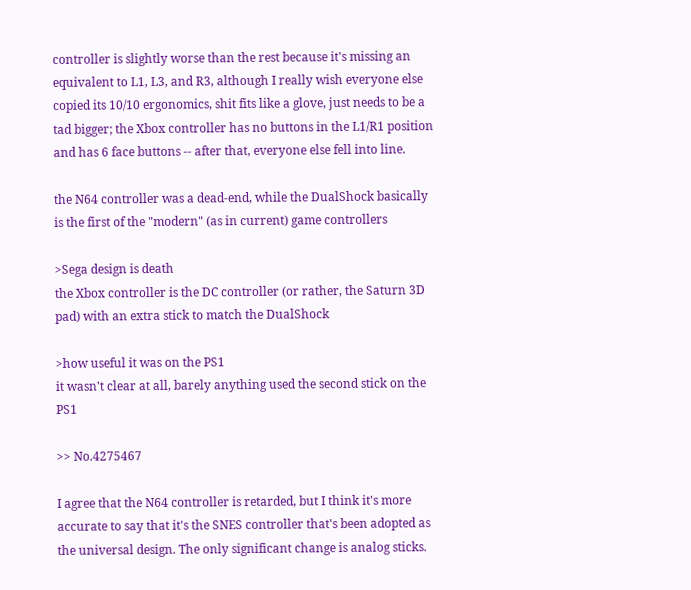controller is slightly worse than the rest because it's missing an equivalent to L1, L3, and R3, although I really wish everyone else copied its 10/10 ergonomics, shit fits like a glove, just needs to be a tad bigger; the Xbox controller has no buttons in the L1/R1 position and has 6 face buttons -- after that, everyone else fell into line.

the N64 controller was a dead-end, while the DualShock basically is the first of the "modern" (as in current) game controllers

>Sega design is death
the Xbox controller is the DC controller (or rather, the Saturn 3D pad) with an extra stick to match the DualShock

>how useful it was on the PS1
it wasn't clear at all, barely anything used the second stick on the PS1

>> No.4275467

I agree that the N64 controller is retarded, but I think it's more accurate to say that it's the SNES controller that's been adopted as the universal design. The only significant change is analog sticks.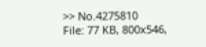>> No.4275810
File: 77 KB, 800x546,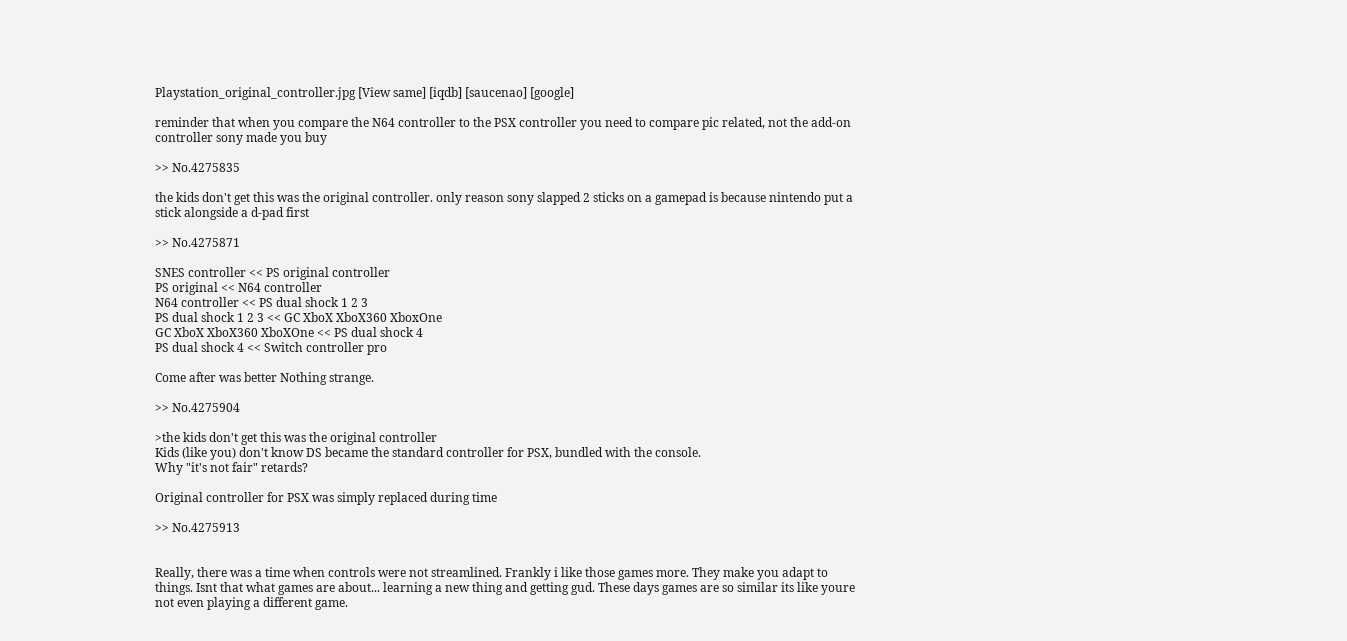Playstation_original_controller.jpg [View same] [iqdb] [saucenao] [google]

reminder that when you compare the N64 controller to the PSX controller you need to compare pic related, not the add-on controller sony made you buy

>> No.4275835

the kids don't get this was the original controller. only reason sony slapped 2 sticks on a gamepad is because nintendo put a stick alongside a d-pad first

>> No.4275871

SNES controller << PS original controller
PS original << N64 controller
N64 controller << PS dual shock 1 2 3
PS dual shock 1 2 3 << GC XboX XboX360 XboxOne
GC XboX XboX360 XboXOne << PS dual shock 4
PS dual shock 4 << Switch controller pro

Come after was better Nothing strange.

>> No.4275904

>the kids don't get this was the original controller
Kids (like you) don't know DS became the standard controller for PSX, bundled with the console.
Why "it's not fair" retards?

Original controller for PSX was simply replaced during time

>> No.4275913


Really, there was a time when controls were not streamlined. Frankly i like those games more. They make you adapt to things. Isnt that what games are about... learning a new thing and getting gud. These days games are so similar its like youre not even playing a different game.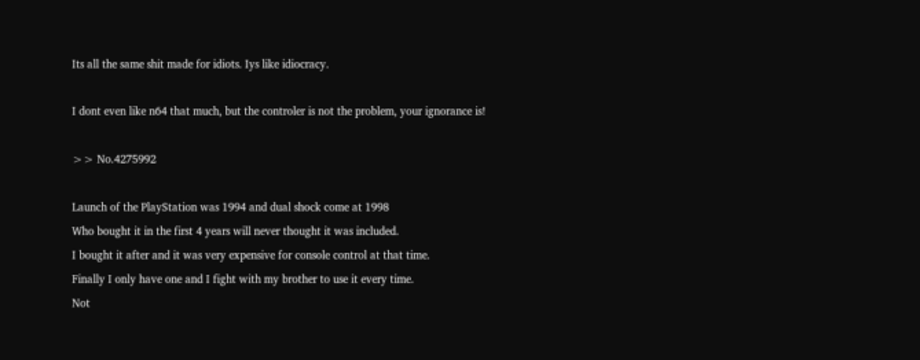Its all the same shit made for idiots. Iys like idiocracy.

I dont even like n64 that much, but the controler is not the problem, your ignorance is!

>> No.4275992

Launch of the PlayStation was 1994 and dual shock come at 1998
Who bought it in the first 4 years will never thought it was included.
I bought it after and it was very expensive for console control at that time.
Finally I only have one and I fight with my brother to use it every time.
Not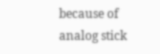because of analog stick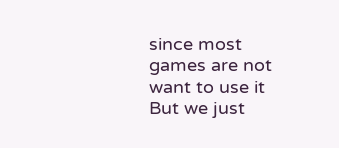since most games are not want to use it
But we just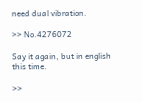need dual vibration.

>> No.4276072

Say it again, but in english this time.

>>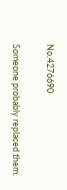No.4276690

Someone probably replaced them.